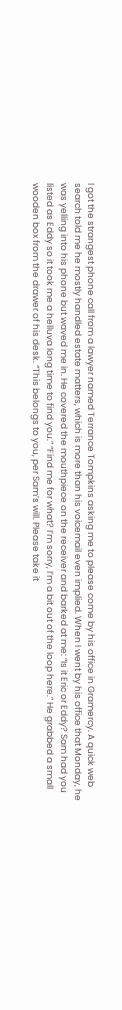I got the strangest phone call from a lawyer named Terrance Tompkins asking me to please come by his office in Gramercy. A quick web search told me he mostly handled estate matters, which is more than his voicemail even implied. When I went by his office that Monday, he was yelling into his phone but waved me in. He covered the mouthpiece on the receiver and barked at me: “Is it Eric or Eddy? Sam had you listed as Eddy so it took me a helluva long time to find you.” “Find me for what? I’m sorry, I’m a bit out of the loop here.” He grabbed a small wooden box from the drawer of his desk. “This belongs to you, per Sam’s will. Please take it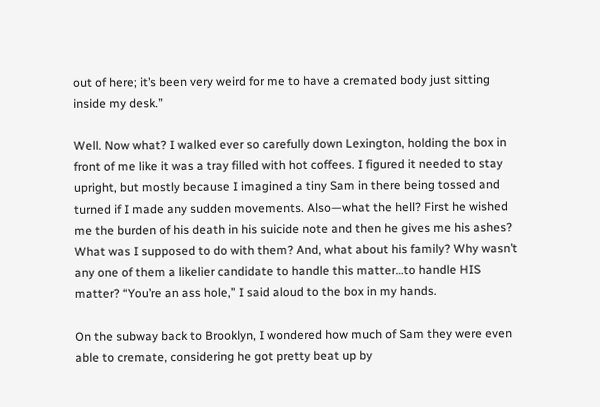out of here; it’s been very weird for me to have a cremated body just sitting inside my desk.”

Well. Now what? I walked ever so carefully down Lexington, holding the box in front of me like it was a tray filled with hot coffees. I figured it needed to stay upright, but mostly because I imagined a tiny Sam in there being tossed and turned if I made any sudden movements. Also—what the hell? First he wished me the burden of his death in his suicide note and then he gives me his ashes? What was I supposed to do with them? And, what about his family? Why wasn’t any one of them a likelier candidate to handle this matter…to handle HIS matter? “You’re an ass hole,” I said aloud to the box in my hands.

On the subway back to Brooklyn, I wondered how much of Sam they were even able to cremate, considering he got pretty beat up by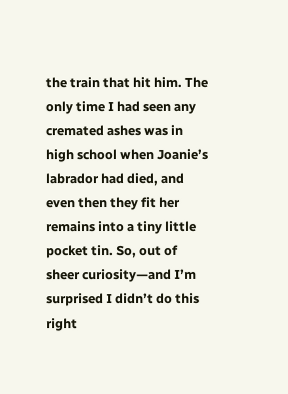the train that hit him. The only time I had seen any cremated ashes was in high school when Joanie’s labrador had died, and even then they fit her remains into a tiny little pocket tin. So, out of sheer curiosity—and I’m surprised I didn’t do this right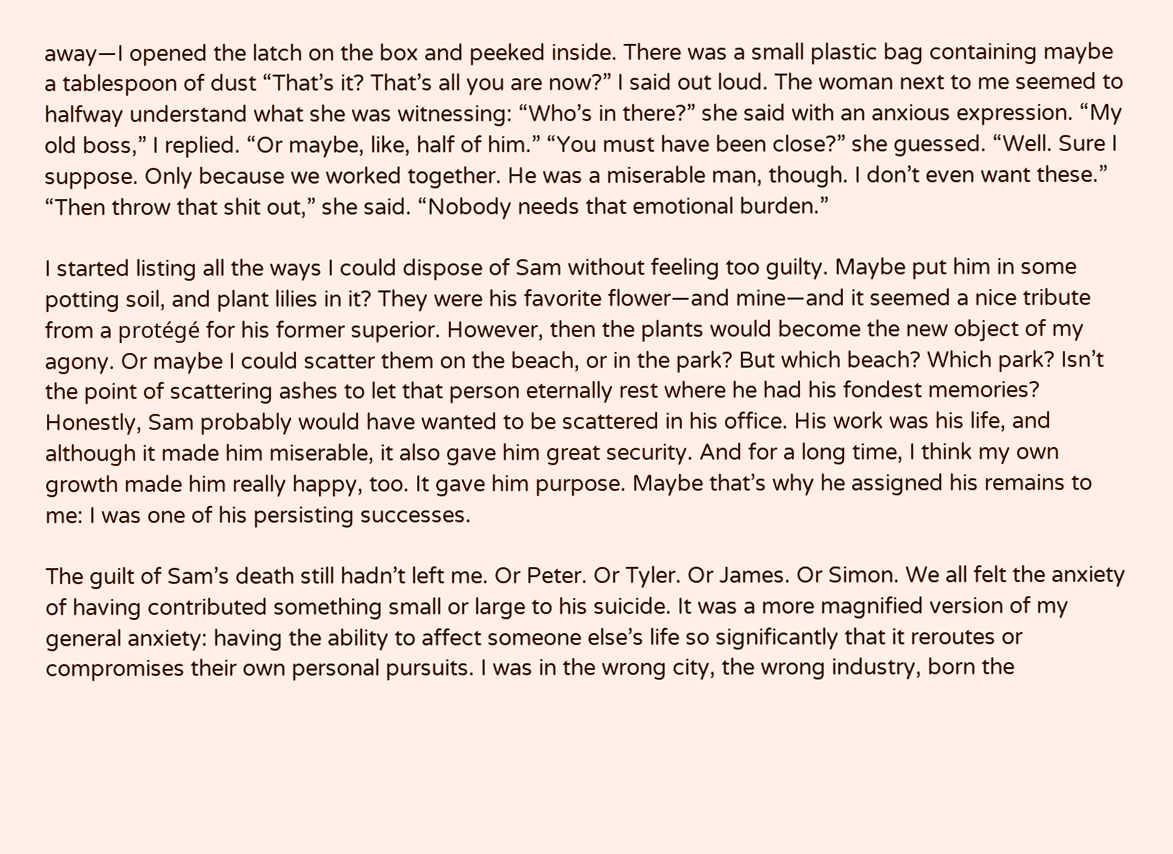away—I opened the latch on the box and peeked inside. There was a small plastic bag containing maybe a tablespoon of dust “That’s it? That’s all you are now?” I said out loud. The woman next to me seemed to halfway understand what she was witnessing: “Who’s in there?” she said with an anxious expression. “My old boss,” I replied. “Or maybe, like, half of him.” “You must have been close?” she guessed. “Well. Sure I suppose. Only because we worked together. He was a miserable man, though. I don’t even want these.” “Then throw that shit out,” she said. “Nobody needs that emotional burden.”

I started listing all the ways I could dispose of Sam without feeling too guilty. Maybe put him in some potting soil, and plant lilies in it? They were his favorite flower—and mine—and it seemed a nice tribute from a protégé for his former superior. However, then the plants would become the new object of my agony. Or maybe I could scatter them on the beach, or in the park? But which beach? Which park? Isn’t the point of scattering ashes to let that person eternally rest where he had his fondest memories? Honestly, Sam probably would have wanted to be scattered in his office. His work was his life, and although it made him miserable, it also gave him great security. And for a long time, I think my own growth made him really happy, too. It gave him purpose. Maybe that’s why he assigned his remains to me: I was one of his persisting successes.

The guilt of Sam’s death still hadn’t left me. Or Peter. Or Tyler. Or James. Or Simon. We all felt the anxiety of having contributed something small or large to his suicide. It was a more magnified version of my general anxiety: having the ability to affect someone else’s life so significantly that it reroutes or compromises their own personal pursuits. I was in the wrong city, the wrong industry, born the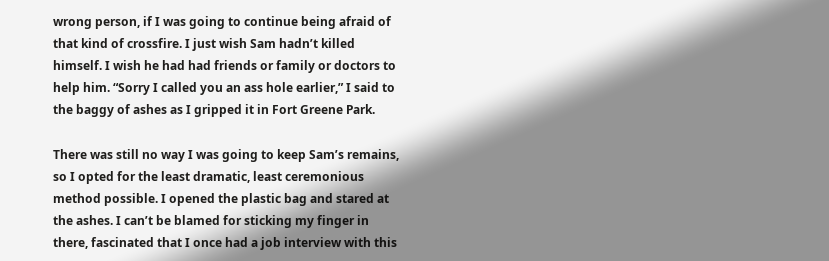wrong person, if I was going to continue being afraid of that kind of crossfire. I just wish Sam hadn’t killed himself. I wish he had had friends or family or doctors to help him. “Sorry I called you an ass hole earlier,” I said to the baggy of ashes as I gripped it in Fort Greene Park.

There was still no way I was going to keep Sam’s remains, so I opted for the least dramatic, least ceremonious method possible. I opened the plastic bag and stared at the ashes. I can’t be blamed for sticking my finger in there, fascinated that I once had a job interview with this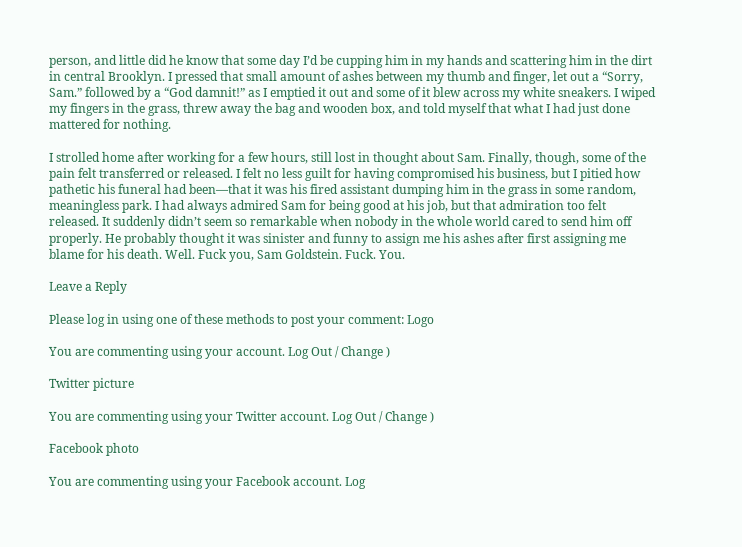person, and little did he know that some day I’d be cupping him in my hands and scattering him in the dirt in central Brooklyn. I pressed that small amount of ashes between my thumb and finger, let out a “Sorry, Sam.” followed by a “God damnit!” as I emptied it out and some of it blew across my white sneakers. I wiped my fingers in the grass, threw away the bag and wooden box, and told myself that what I had just done mattered for nothing.

I strolled home after working for a few hours, still lost in thought about Sam. Finally, though, some of the pain felt transferred or released. I felt no less guilt for having compromised his business, but I pitied how pathetic his funeral had been—that it was his fired assistant dumping him in the grass in some random, meaningless park. I had always admired Sam for being good at his job, but that admiration too felt released. It suddenly didn’t seem so remarkable when nobody in the whole world cared to send him off properly. He probably thought it was sinister and funny to assign me his ashes after first assigning me blame for his death. Well. Fuck you, Sam Goldstein. Fuck. You.

Leave a Reply

Please log in using one of these methods to post your comment: Logo

You are commenting using your account. Log Out / Change )

Twitter picture

You are commenting using your Twitter account. Log Out / Change )

Facebook photo

You are commenting using your Facebook account. Log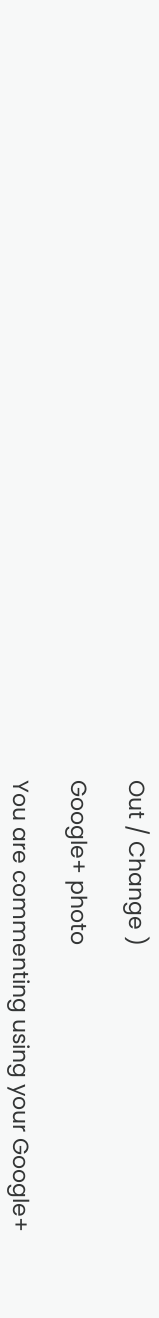Out / Change )

Google+ photo

You are commenting using your Google+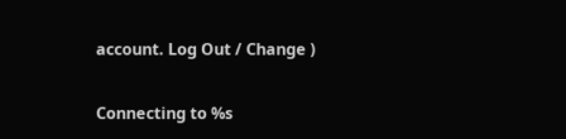account. Log Out / Change )

Connecting to %s